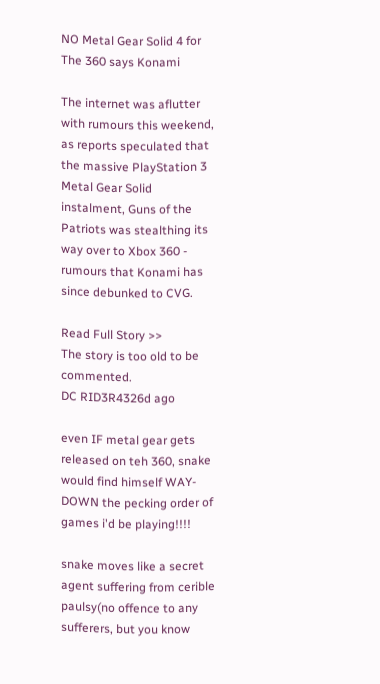NO Metal Gear Solid 4 for The 360 says Konami

The internet was aflutter with rumours this weekend, as reports speculated that the massive PlayStation 3 Metal Gear Solid instalment, Guns of the Patriots was stealthing its way over to Xbox 360 - rumours that Konami has since debunked to CVG.

Read Full Story >>
The story is too old to be commented.
DC RID3R4326d ago

even IF metal gear gets released on teh 360, snake would find himself WAY-DOWN the pecking order of games i'd be playing!!!!

snake moves like a secret agent suffering from cerible paulsy(no offence to any sufferers, but you know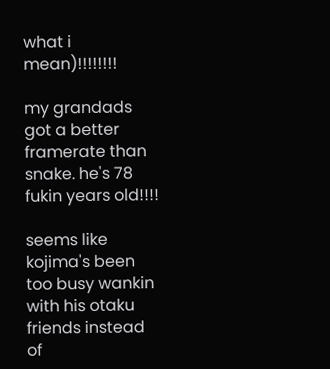what i mean)!!!!!!!!

my grandads got a better framerate than snake. he's 78 fukin years old!!!!

seems like kojima's been too busy wankin with his otaku friends instead of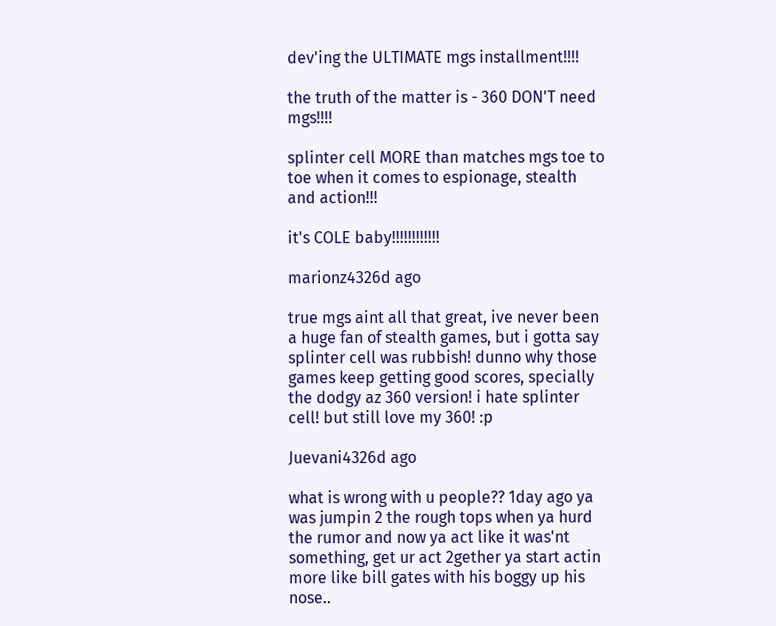dev'ing the ULTIMATE mgs installment!!!!

the truth of the matter is - 360 DON'T need mgs!!!!

splinter cell MORE than matches mgs toe to toe when it comes to espionage, stealth and action!!!

it's COLE baby!!!!!!!!!!!!

marionz4326d ago

true mgs aint all that great, ive never been a huge fan of stealth games, but i gotta say splinter cell was rubbish! dunno why those games keep getting good scores, specially the dodgy az 360 version! i hate splinter cell! but still love my 360! :p

Juevani4326d ago

what is wrong with u people?? 1day ago ya was jumpin 2 the rough tops when ya hurd the rumor and now ya act like it was'nt something, get ur act 2gether ya start actin more like bill gates with his boggy up his nose..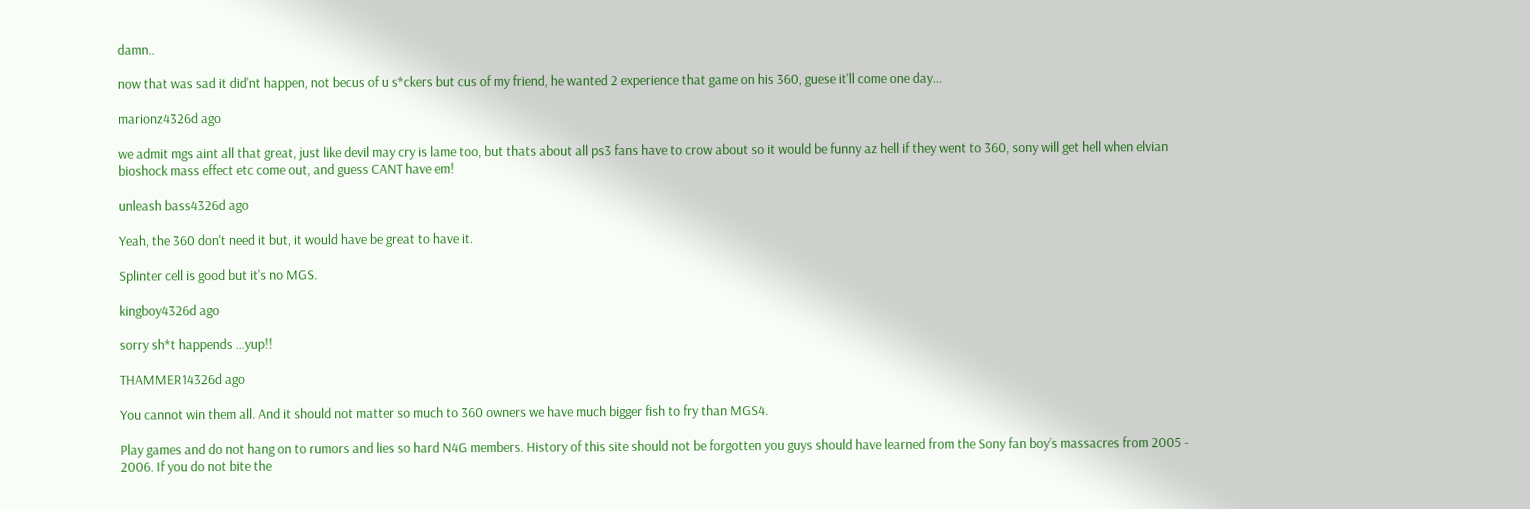damn..

now that was sad it did'nt happen, not becus of u s*ckers but cus of my friend, he wanted 2 experience that game on his 360, guese it'll come one day...

marionz4326d ago

we admit mgs aint all that great, just like devil may cry is lame too, but thats about all ps3 fans have to crow about so it would be funny az hell if they went to 360, sony will get hell when elvian bioshock mass effect etc come out, and guess CANT have em!

unleash bass4326d ago

Yeah, the 360 don't need it but, it would have be great to have it.

Splinter cell is good but it's no MGS.

kingboy4326d ago

sorry sh*t happends ...yup!!

THAMMER14326d ago

You cannot win them all. And it should not matter so much to 360 owners we have much bigger fish to fry than MGS4.

Play games and do not hang on to rumors and lies so hard N4G members. History of this site should not be forgotten you guys should have learned from the Sony fan boy’s massacres from 2005 - 2006. If you do not bite the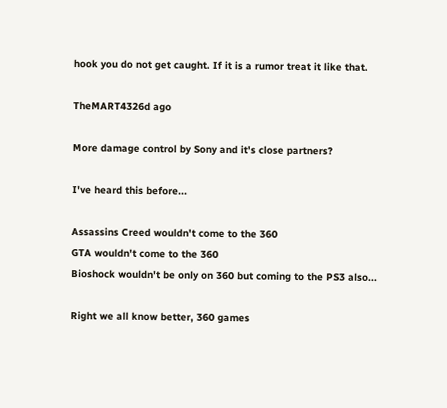hook you do not get caught. If it is a rumor treat it like that.

TheMART4326d ago

More damage control by Sony and it's close partners?

I've heard this before...

Assassins Creed wouldn't come to the 360
GTA wouldn't come to the 360
Bioshock wouldn't be only on 360 but coming to the PS3 also...

Right we all know better, 360 games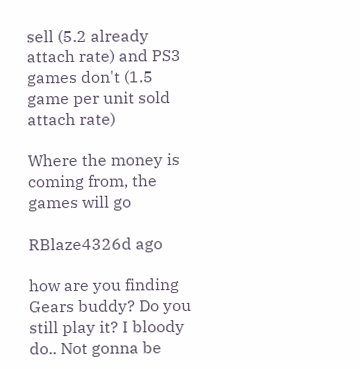sell (5.2 already attach rate) and PS3 games don't (1.5 game per unit sold attach rate)

Where the money is coming from, the games will go

RBlaze4326d ago

how are you finding Gears buddy? Do you still play it? I bloody do.. Not gonna be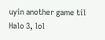uyin another game til Halo 3, lol